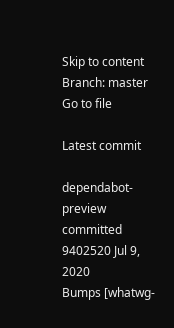Skip to content
Branch: master
Go to file

Latest commit

dependabot-preview committed 9402520 Jul 9, 2020
Bumps [whatwg-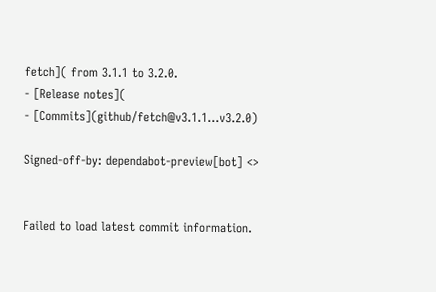fetch]( from 3.1.1 to 3.2.0.
- [Release notes](
- [Commits](github/fetch@v3.1.1...v3.2.0)

Signed-off-by: dependabot-preview[bot] <>


Failed to load latest commit information.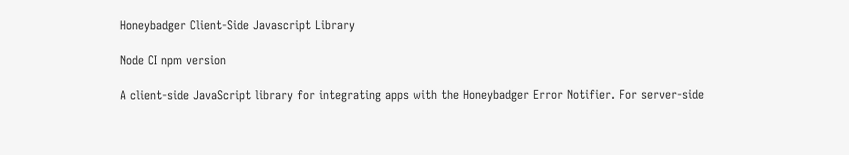Honeybadger Client-Side Javascript Library

Node CI npm version

A client-side JavaScript library for integrating apps with the Honeybadger Error Notifier. For server-side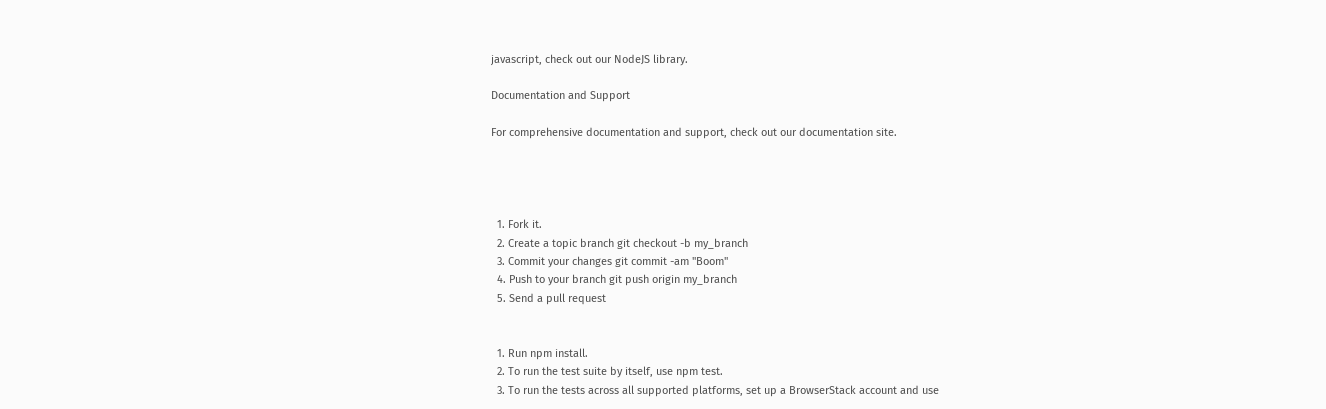javascript, check out our NodeJS library.

Documentation and Support

For comprehensive documentation and support, check out our documentation site.




  1. Fork it.
  2. Create a topic branch git checkout -b my_branch
  3. Commit your changes git commit -am "Boom"
  4. Push to your branch git push origin my_branch
  5. Send a pull request


  1. Run npm install.
  2. To run the test suite by itself, use npm test.
  3. To run the tests across all supported platforms, set up a BrowserStack account and use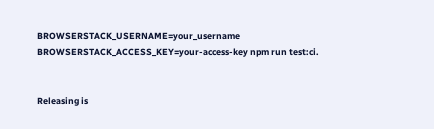BROWSERSTACK_USERNAME=your_username BROWSERSTACK_ACCESS_KEY=your-access-key npm run test:ci.


Releasing is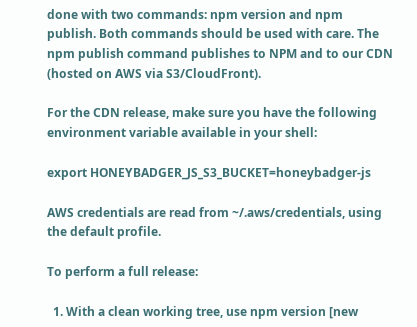done with two commands: npm version and npm publish. Both commands should be used with care. The npm publish command publishes to NPM and to our CDN (hosted on AWS via S3/CloudFront).

For the CDN release, make sure you have the following environment variable available in your shell:

export HONEYBADGER_JS_S3_BUCKET=honeybadger-js

AWS credentials are read from ~/.aws/credentials, using the default profile.

To perform a full release:

  1. With a clean working tree, use npm version [new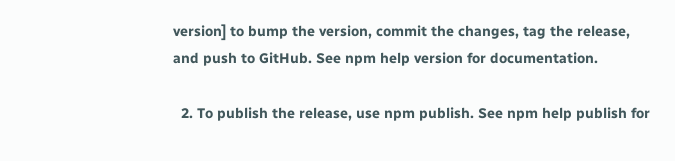version] to bump the version, commit the changes, tag the release, and push to GitHub. See npm help version for documentation.

  2. To publish the release, use npm publish. See npm help publish for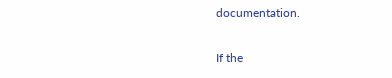documentation.

If the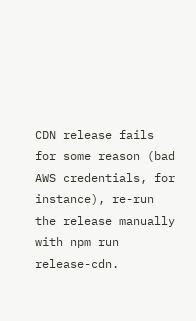CDN release fails for some reason (bad AWS credentials, for instance), re-run the release manually with npm run release-cdn.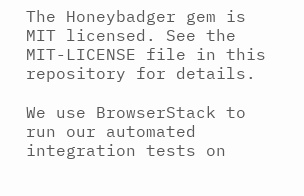The Honeybadger gem is MIT licensed. See the MIT-LICENSE file in this repository for details.

We use BrowserStack to run our automated integration tests on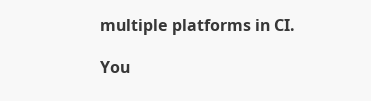multiple platforms in CI.

You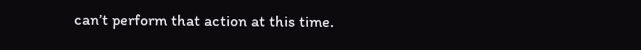can’t perform that action at this time.